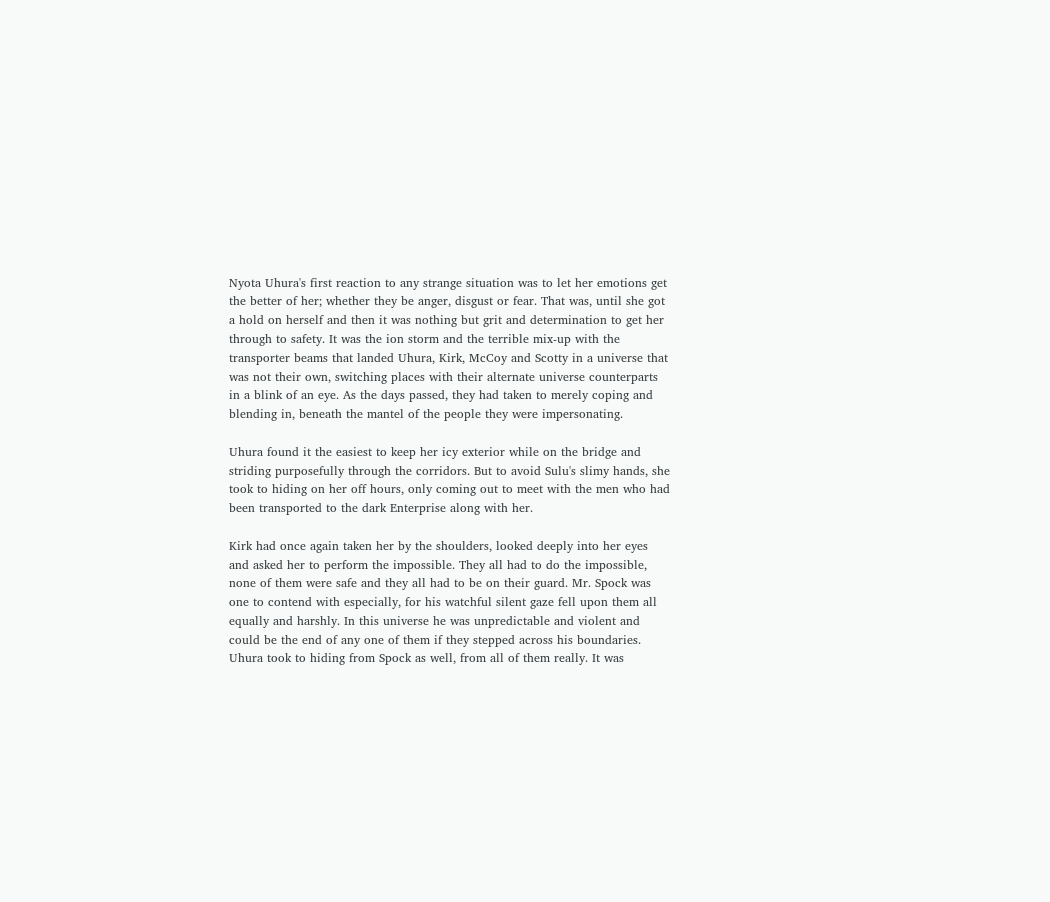Nyota Uhura's first reaction to any strange situation was to let her emotions get the better of her; whether they be anger, disgust or fear. That was, until she got a hold on herself and then it was nothing but grit and determination to get her through to safety. It was the ion storm and the terrible mix-up with the transporter beams that landed Uhura, Kirk, McCoy and Scotty in a universe that was not their own, switching places with their alternate universe counterparts in a blink of an eye. As the days passed, they had taken to merely coping and blending in, beneath the mantel of the people they were impersonating.

Uhura found it the easiest to keep her icy exterior while on the bridge and striding purposefully through the corridors. But to avoid Sulu's slimy hands, she took to hiding on her off hours, only coming out to meet with the men who had been transported to the dark Enterprise along with her.

Kirk had once again taken her by the shoulders, looked deeply into her eyes and asked her to perform the impossible. They all had to do the impossible, none of them were safe and they all had to be on their guard. Mr. Spock was one to contend with especially, for his watchful silent gaze fell upon them all equally and harshly. In this universe he was unpredictable and violent and could be the end of any one of them if they stepped across his boundaries. Uhura took to hiding from Spock as well, from all of them really. It was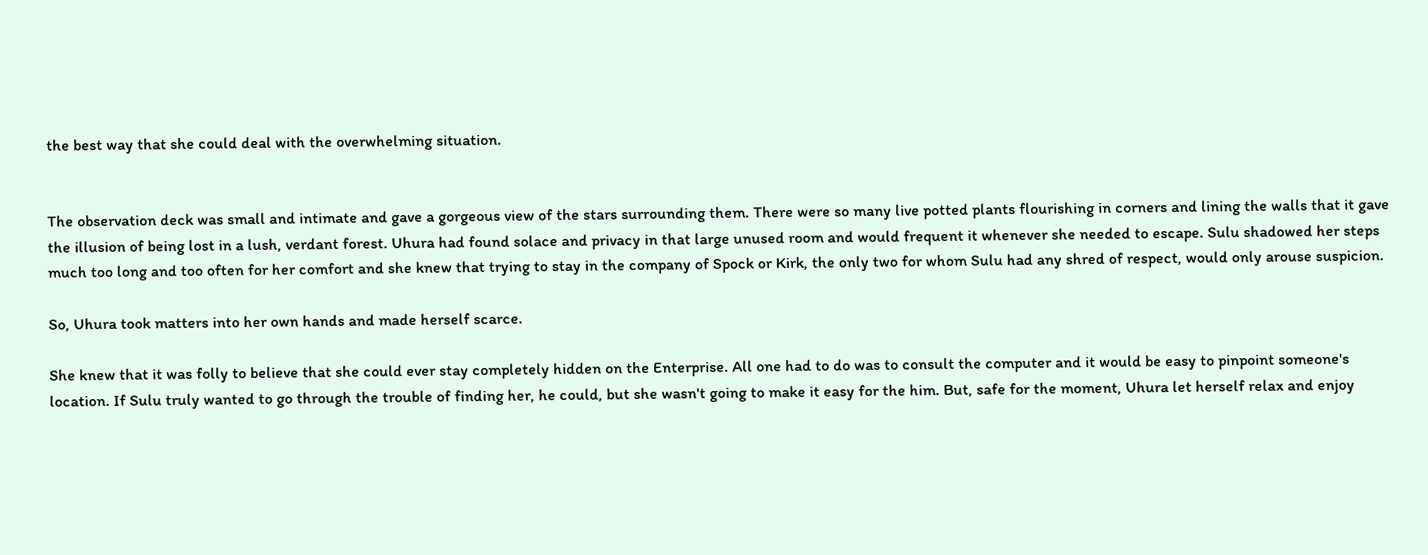the best way that she could deal with the overwhelming situation.


The observation deck was small and intimate and gave a gorgeous view of the stars surrounding them. There were so many live potted plants flourishing in corners and lining the walls that it gave the illusion of being lost in a lush, verdant forest. Uhura had found solace and privacy in that large unused room and would frequent it whenever she needed to escape. Sulu shadowed her steps much too long and too often for her comfort and she knew that trying to stay in the company of Spock or Kirk, the only two for whom Sulu had any shred of respect, would only arouse suspicion.

So, Uhura took matters into her own hands and made herself scarce.

She knew that it was folly to believe that she could ever stay completely hidden on the Enterprise. All one had to do was to consult the computer and it would be easy to pinpoint someone's location. If Sulu truly wanted to go through the trouble of finding her, he could, but she wasn't going to make it easy for the him. But, safe for the moment, Uhura let herself relax and enjoy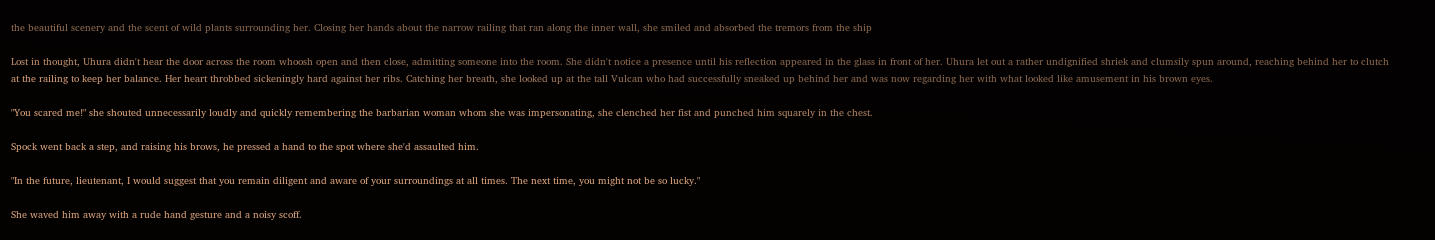the beautiful scenery and the scent of wild plants surrounding her. Closing her hands about the narrow railing that ran along the inner wall, she smiled and absorbed the tremors from the ship

Lost in thought, Uhura didn't hear the door across the room whoosh open and then close, admitting someone into the room. She didn't notice a presence until his reflection appeared in the glass in front of her. Uhura let out a rather undignified shriek and clumsily spun around, reaching behind her to clutch at the railing to keep her balance. Her heart throbbed sickeningly hard against her ribs. Catching her breath, she looked up at the tall Vulcan who had successfully sneaked up behind her and was now regarding her with what looked like amusement in his brown eyes.

"You scared me!" she shouted unnecessarily loudly and quickly remembering the barbarian woman whom she was impersonating, she clenched her fist and punched him squarely in the chest.

Spock went back a step, and raising his brows, he pressed a hand to the spot where she'd assaulted him.

"In the future, lieutenant, I would suggest that you remain diligent and aware of your surroundings at all times. The next time, you might not be so lucky."

She waved him away with a rude hand gesture and a noisy scoff.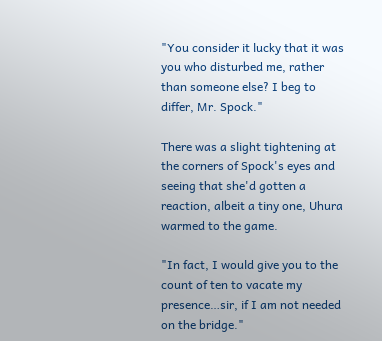"You consider it lucky that it was you who disturbed me, rather than someone else? I beg to differ, Mr. Spock."

There was a slight tightening at the corners of Spock's eyes and seeing that she'd gotten a reaction, albeit a tiny one, Uhura warmed to the game.

"In fact, I would give you to the count of ten to vacate my presence…sir, if I am not needed on the bridge."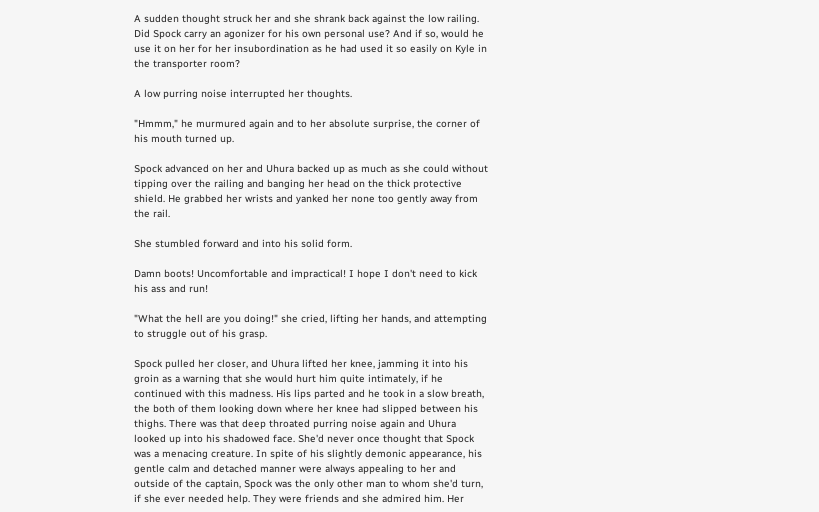A sudden thought struck her and she shrank back against the low railing. Did Spock carry an agonizer for his own personal use? And if so, would he use it on her for her insubordination as he had used it so easily on Kyle in the transporter room?

A low purring noise interrupted her thoughts.

"Hmmm," he murmured again and to her absolute surprise, the corner of his mouth turned up.

Spock advanced on her and Uhura backed up as much as she could without tipping over the railing and banging her head on the thick protective shield. He grabbed her wrists and yanked her none too gently away from the rail.

She stumbled forward and into his solid form.

Damn boots! Uncomfortable and impractical! I hope I don't need to kick his ass and run!

"What the hell are you doing!" she cried, lifting her hands, and attempting to struggle out of his grasp.

Spock pulled her closer, and Uhura lifted her knee, jamming it into his groin as a warning that she would hurt him quite intimately, if he continued with this madness. His lips parted and he took in a slow breath, the both of them looking down where her knee had slipped between his thighs. There was that deep throated purring noise again and Uhura looked up into his shadowed face. She'd never once thought that Spock was a menacing creature. In spite of his slightly demonic appearance, his gentle calm and detached manner were always appealing to her and outside of the captain, Spock was the only other man to whom she'd turn, if she ever needed help. They were friends and she admired him. Her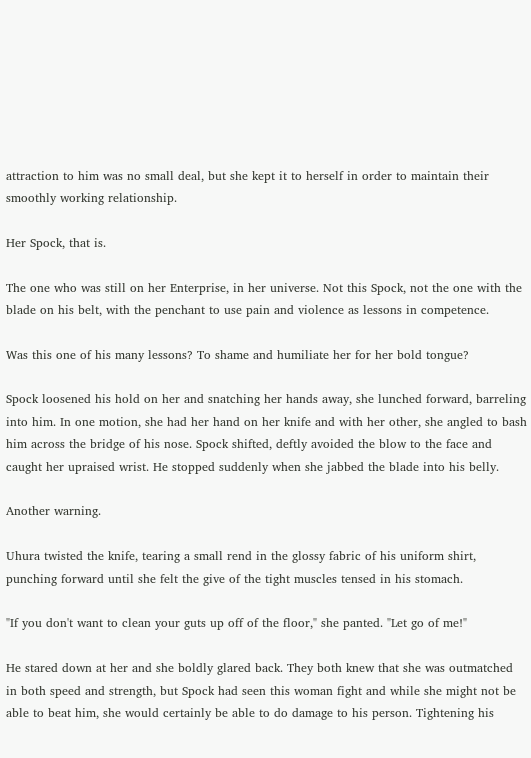attraction to him was no small deal, but she kept it to herself in order to maintain their smoothly working relationship.

Her Spock, that is.

The one who was still on her Enterprise, in her universe. Not this Spock, not the one with the blade on his belt, with the penchant to use pain and violence as lessons in competence.

Was this one of his many lessons? To shame and humiliate her for her bold tongue?

Spock loosened his hold on her and snatching her hands away, she lunched forward, barreling into him. In one motion, she had her hand on her knife and with her other, she angled to bash him across the bridge of his nose. Spock shifted, deftly avoided the blow to the face and caught her upraised wrist. He stopped suddenly when she jabbed the blade into his belly.

Another warning.

Uhura twisted the knife, tearing a small rend in the glossy fabric of his uniform shirt, punching forward until she felt the give of the tight muscles tensed in his stomach.

"If you don't want to clean your guts up off of the floor," she panted. "Let go of me!"

He stared down at her and she boldly glared back. They both knew that she was outmatched in both speed and strength, but Spock had seen this woman fight and while she might not be able to beat him, she would certainly be able to do damage to his person. Tightening his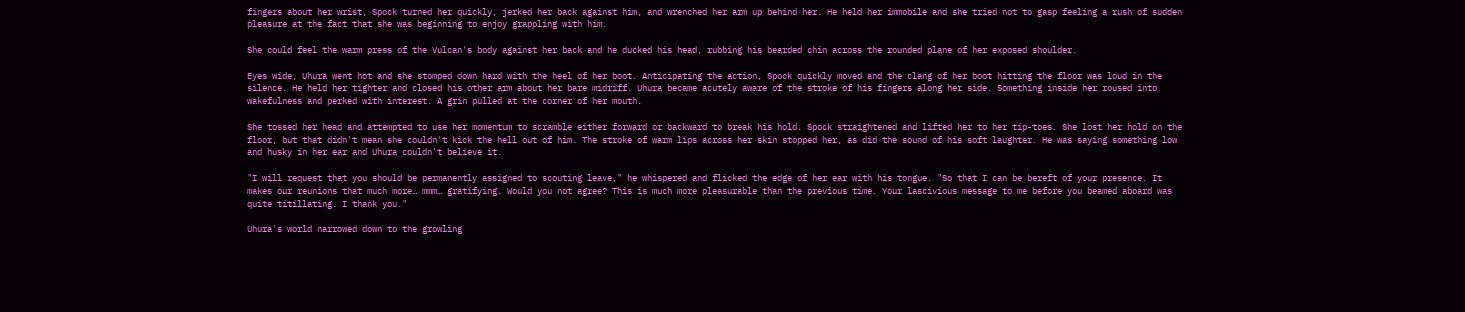fingers about her wrist, Spock turned her quickly, jerked her back against him, and wrenched her arm up behind her. He held her immobile and she tried not to gasp feeling a rush of sudden pleasure at the fact that she was beginning to enjoy grappling with him.

She could feel the warm press of the Vulcan's body against her back and he ducked his head, rubbing his bearded chin across the rounded plane of her exposed shoulder.

Eyes wide, Uhura went hot and she stomped down hard with the heel of her boot. Anticipating the action, Spock quickly moved and the clang of her boot hitting the floor was loud in the silence. He held her tighter and closed his other arm about her bare midriff. Uhura became acutely aware of the stroke of his fingers along her side. Something inside her roused into wakefulness and perked with interest. A grin pulled at the corner of her mouth.

She tossed her head and attempted to use her momentum to scramble either forward or backward to break his hold. Spock straightened and lifted her to her tip-toes. She lost her hold on the floor, but that didn't mean she couldn't kick the hell out of him. The stroke of warm lips across her skin stopped her, as did the sound of his soft laughter. He was saying something low and husky in her ear and Uhura couldn't believe it.

"I will request that you should be permanently assigned to scouting leave," he whispered and flicked the edge of her ear with his tongue. "So that I can be bereft of your presence. It makes our reunions that much more… mmm… gratifying. Would you not agree? This is much more pleasurable than the previous time. Your lascivious message to me before you beamed aboard was quite titillating. I thank you."

Uhura's world narrowed down to the growling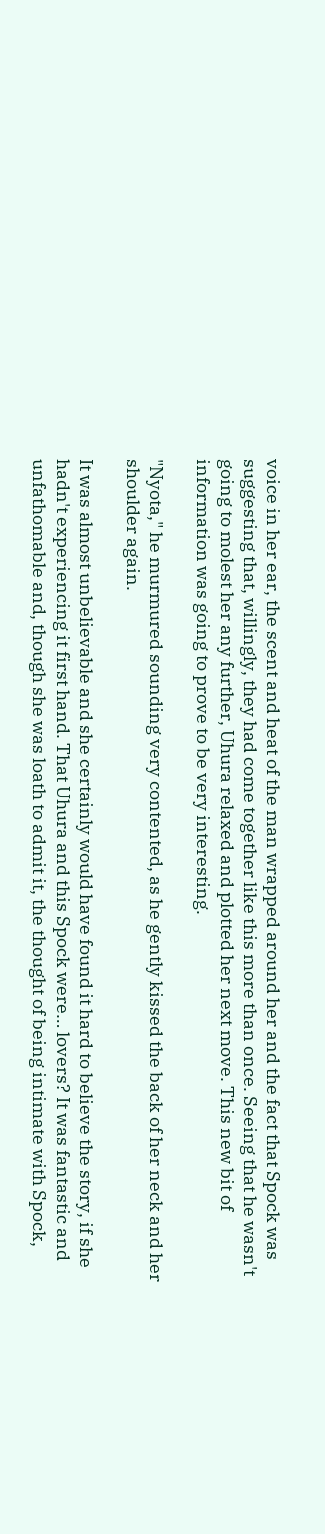voice in her ear, the scent and heat of the man wrapped around her and the fact that Spock was suggesting that, willingly, they had come together like this more than once. Seeing that he wasn't going to molest her any further, Uhura relaxed and plotted her next move. This new bit of information was going to prove to be very interesting.

"Nyota," he murmured sounding very contented, as he gently kissed the back of her neck and her shoulder again.

It was almost unbelievable and she certainly would have found it hard to believe the story, if she hadn't experiencing it first hand. That Uhura and this Spock were… lovers? It was fantastic and unfathomable and, though she was loath to admit it, the thought of being intimate with Spock,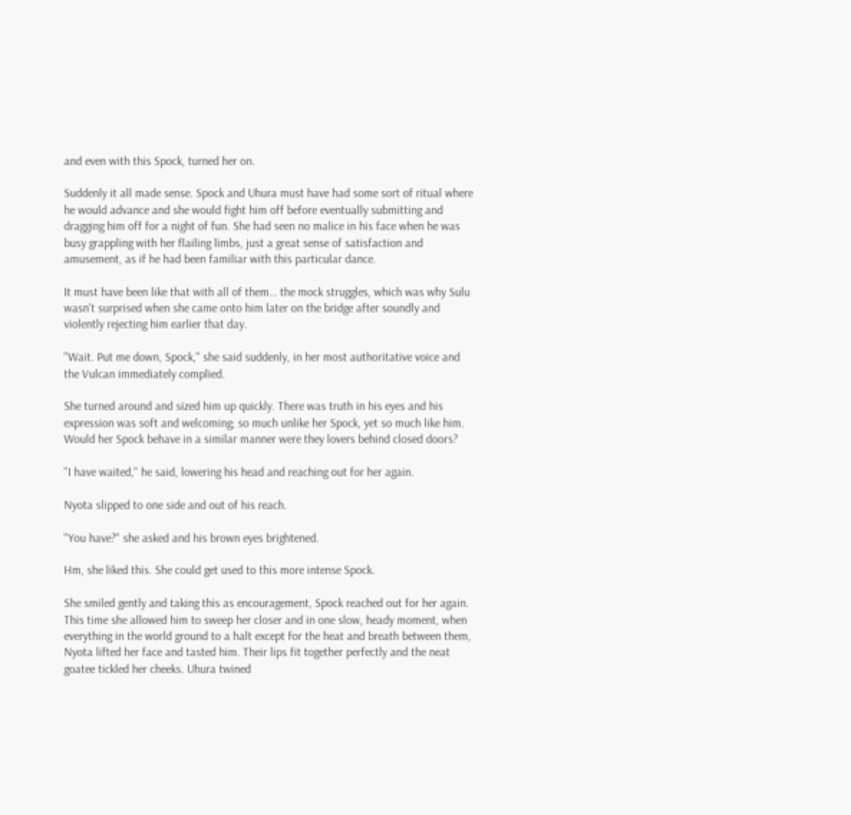and even with this Spock, turned her on.

Suddenly it all made sense. Spock and Uhura must have had some sort of ritual where he would advance and she would fight him off before eventually submitting and dragging him off for a night of fun. She had seen no malice in his face when he was busy grappling with her flailing limbs, just a great sense of satisfaction and amusement, as if he had been familiar with this particular dance.

It must have been like that with all of them… the mock struggles, which was why Sulu wasn't surprised when she came onto him later on the bridge after soundly and violently rejecting him earlier that day.

"Wait. Put me down, Spock," she said suddenly, in her most authoritative voice and the Vulcan immediately complied.

She turned around and sized him up quickly. There was truth in his eyes and his expression was soft and welcoming; so much unlike her Spock, yet so much like him. Would her Spock behave in a similar manner were they lovers behind closed doors?

"I have waited," he said, lowering his head and reaching out for her again.

Nyota slipped to one side and out of his reach.

"You have?" she asked and his brown eyes brightened.

Hm, she liked this. She could get used to this more intense Spock.

She smiled gently and taking this as encouragement, Spock reached out for her again. This time she allowed him to sweep her closer and in one slow, heady moment, when everything in the world ground to a halt except for the heat and breath between them, Nyota lifted her face and tasted him. Their lips fit together perfectly and the neat goatee tickled her cheeks. Uhura twined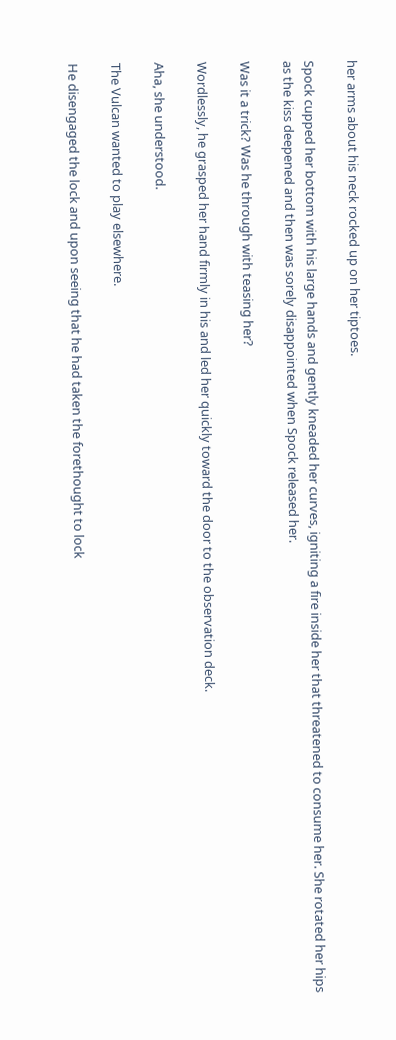her arms about his neck rocked up on her tiptoes.

Spock cupped her bottom with his large hands and gently kneaded her curves, igniting a fire inside her that threatened to consume her. She rotated her hips as the kiss deepened and then was sorely disappointed when Spock released her.

Was it a trick? Was he through with teasing her?

Wordlessly, he grasped her hand firmly in his and led her quickly toward the door to the observation deck.

Aha, she understood.

The Vulcan wanted to play elsewhere.

He disengaged the lock and upon seeing that he had taken the forethought to lock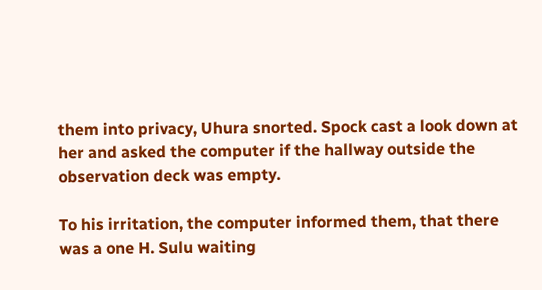them into privacy, Uhura snorted. Spock cast a look down at her and asked the computer if the hallway outside the observation deck was empty.

To his irritation, the computer informed them, that there was a one H. Sulu waiting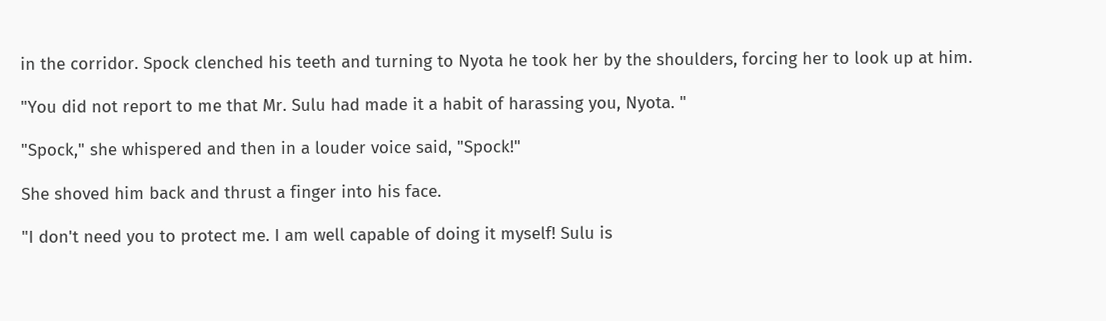in the corridor. Spock clenched his teeth and turning to Nyota he took her by the shoulders, forcing her to look up at him.

"You did not report to me that Mr. Sulu had made it a habit of harassing you, Nyota. "

"Spock," she whispered and then in a louder voice said, "Spock!"

She shoved him back and thrust a finger into his face.

"I don't need you to protect me. I am well capable of doing it myself! Sulu is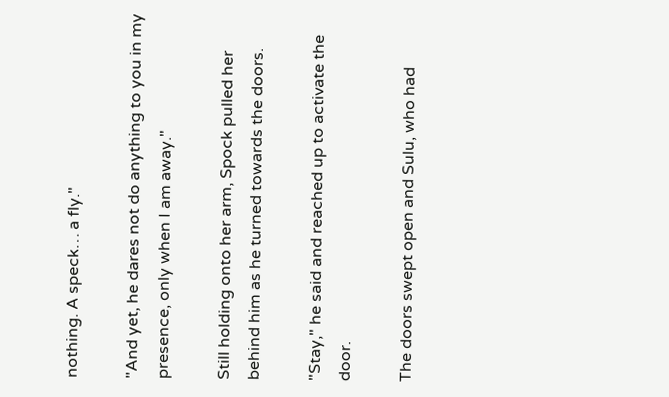nothing. A speck… a fly."

"And yet, he dares not do anything to you in my presence, only when I am away."

Still holding onto her arm, Spock pulled her behind him as he turned towards the doors.

"Stay," he said and reached up to activate the door.

The doors swept open and Sulu, who had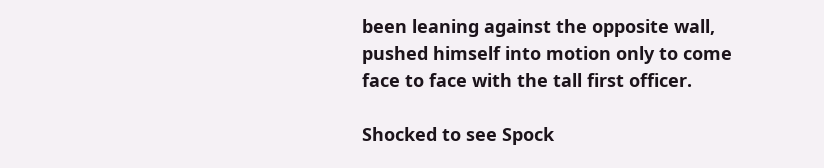been leaning against the opposite wall, pushed himself into motion only to come face to face with the tall first officer.

Shocked to see Spock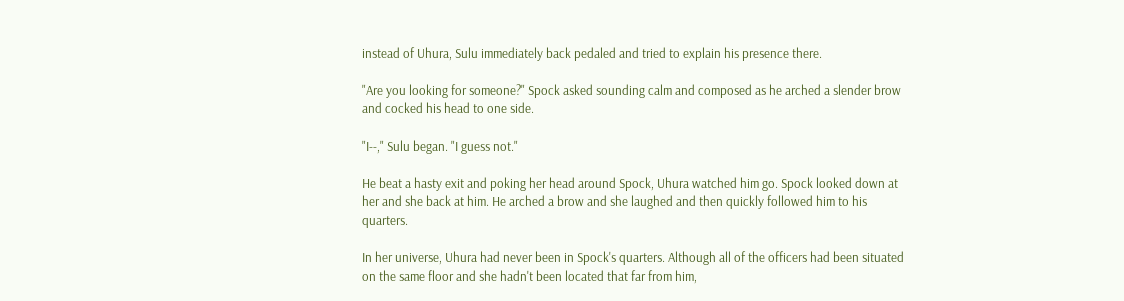instead of Uhura, Sulu immediately back pedaled and tried to explain his presence there.

"Are you looking for someone?" Spock asked sounding calm and composed as he arched a slender brow and cocked his head to one side.

"I--," Sulu began. "I guess not."

He beat a hasty exit and poking her head around Spock, Uhura watched him go. Spock looked down at her and she back at him. He arched a brow and she laughed and then quickly followed him to his quarters.

In her universe, Uhura had never been in Spock's quarters. Although all of the officers had been situated on the same floor and she hadn't been located that far from him,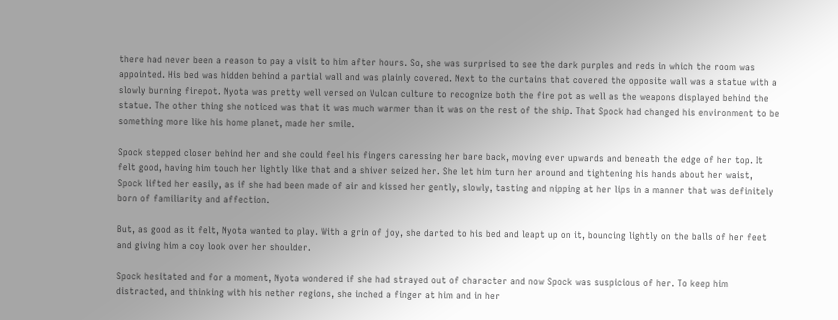there had never been a reason to pay a visit to him after hours. So, she was surprised to see the dark purples and reds in which the room was appointed. His bed was hidden behind a partial wall and was plainly covered. Next to the curtains that covered the opposite wall was a statue with a slowly burning firepot. Nyota was pretty well versed on Vulcan culture to recognize both the fire pot as well as the weapons displayed behind the statue. The other thing she noticed was that it was much warmer than it was on the rest of the ship. That Spock had changed his environment to be something more like his home planet, made her smile.

Spock stepped closer behind her and she could feel his fingers caressing her bare back, moving ever upwards and beneath the edge of her top. It felt good, having him touch her lightly like that and a shiver seized her. She let him turn her around and tightening his hands about her waist, Spock lifted her easily, as if she had been made of air and kissed her gently, slowly, tasting and nipping at her lips in a manner that was definitely born of familiarity and affection.

But, as good as it felt, Nyota wanted to play. With a grin of joy, she darted to his bed and leapt up on it, bouncing lightly on the balls of her feet and giving him a coy look over her shoulder.

Spock hesitated and for a moment, Nyota wondered if she had strayed out of character and now Spock was suspicious of her. To keep him distracted, and thinking with his nether regions, she inched a finger at him and in her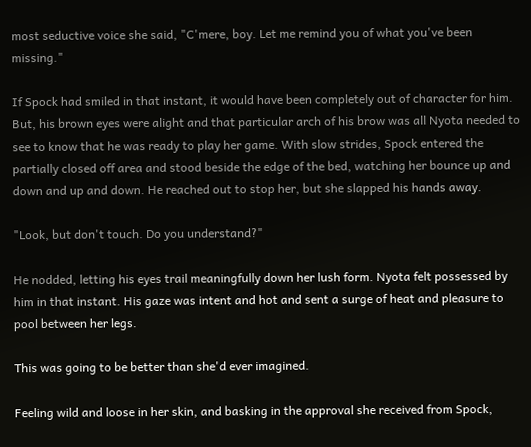most seductive voice she said, "C'mere, boy. Let me remind you of what you've been missing."

If Spock had smiled in that instant, it would have been completely out of character for him. But, his brown eyes were alight and that particular arch of his brow was all Nyota needed to see to know that he was ready to play her game. With slow strides, Spock entered the partially closed off area and stood beside the edge of the bed, watching her bounce up and down and up and down. He reached out to stop her, but she slapped his hands away.

"Look, but don't touch. Do you understand?"

He nodded, letting his eyes trail meaningfully down her lush form. Nyota felt possessed by him in that instant. His gaze was intent and hot and sent a surge of heat and pleasure to pool between her legs.

This was going to be better than she'd ever imagined.

Feeling wild and loose in her skin, and basking in the approval she received from Spock,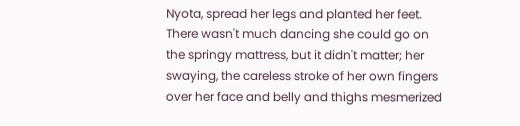Nyota, spread her legs and planted her feet. There wasn't much dancing she could go on the springy mattress, but it didn't matter; her swaying, the careless stroke of her own fingers over her face and belly and thighs mesmerized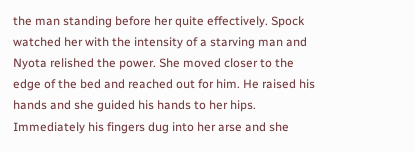the man standing before her quite effectively. Spock watched her with the intensity of a starving man and Nyota relished the power. She moved closer to the edge of the bed and reached out for him. He raised his hands and she guided his hands to her hips. Immediately his fingers dug into her arse and she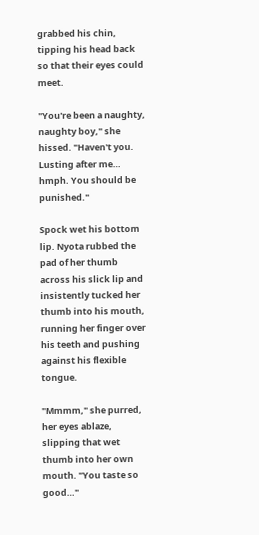grabbed his chin, tipping his head back so that their eyes could meet.

"You're been a naughty, naughty boy," she hissed. "Haven't you. Lusting after me… hmph. You should be punished."

Spock wet his bottom lip. Nyota rubbed the pad of her thumb across his slick lip and insistently tucked her thumb into his mouth, running her finger over his teeth and pushing against his flexible tongue.

"Mmmm," she purred, her eyes ablaze, slipping that wet thumb into her own mouth. "You taste so good…"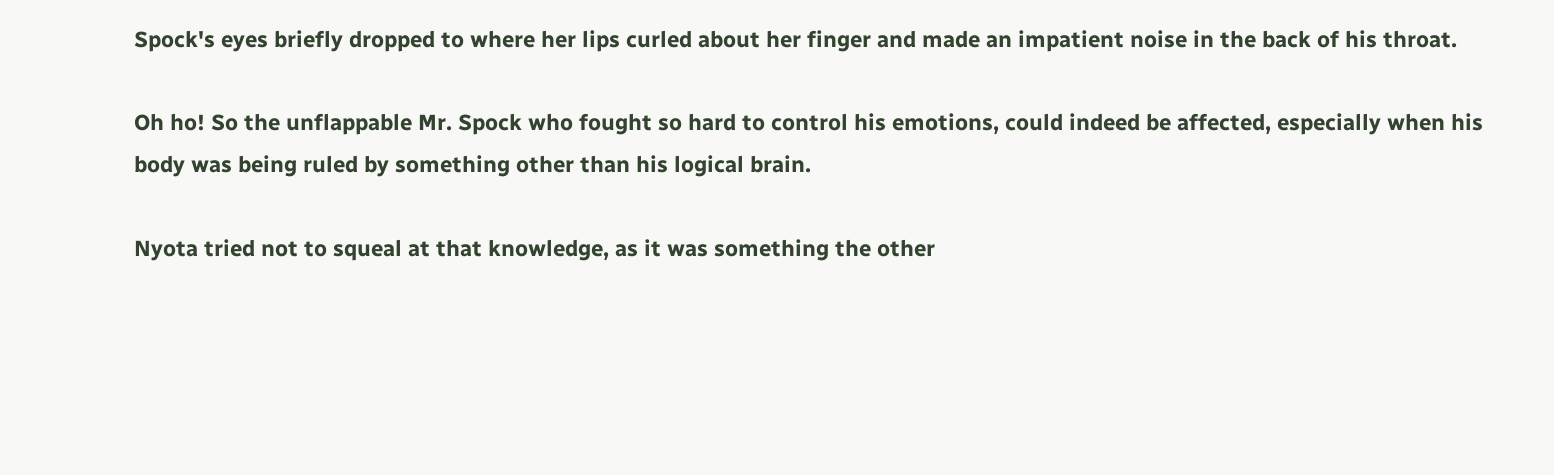Spock's eyes briefly dropped to where her lips curled about her finger and made an impatient noise in the back of his throat.

Oh ho! So the unflappable Mr. Spock who fought so hard to control his emotions, could indeed be affected, especially when his body was being ruled by something other than his logical brain.

Nyota tried not to squeal at that knowledge, as it was something the other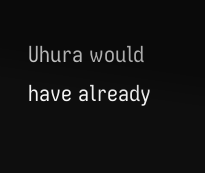Uhura would have already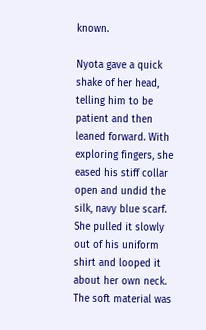known.

Nyota gave a quick shake of her head, telling him to be patient and then leaned forward. With exploring fingers, she eased his stiff collar open and undid the silk, navy blue scarf. She pulled it slowly out of his uniform shirt and looped it about her own neck. The soft material was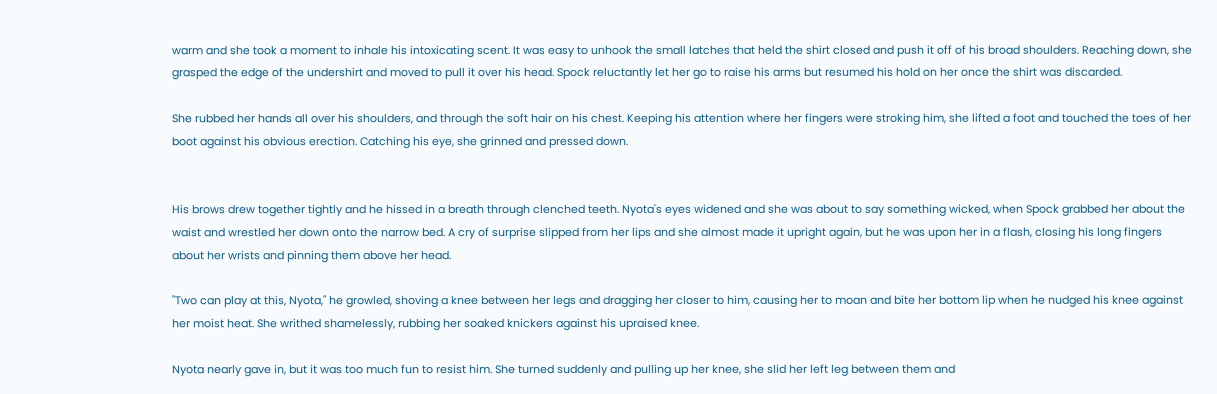warm and she took a moment to inhale his intoxicating scent. It was easy to unhook the small latches that held the shirt closed and push it off of his broad shoulders. Reaching down, she grasped the edge of the undershirt and moved to pull it over his head. Spock reluctantly let her go to raise his arms but resumed his hold on her once the shirt was discarded.

She rubbed her hands all over his shoulders, and through the soft hair on his chest. Keeping his attention where her fingers were stroking him, she lifted a foot and touched the toes of her boot against his obvious erection. Catching his eye, she grinned and pressed down.


His brows drew together tightly and he hissed in a breath through clenched teeth. Nyota's eyes widened and she was about to say something wicked, when Spock grabbed her about the waist and wrestled her down onto the narrow bed. A cry of surprise slipped from her lips and she almost made it upright again, but he was upon her in a flash, closing his long fingers about her wrists and pinning them above her head.

"Two can play at this, Nyota," he growled, shoving a knee between her legs and dragging her closer to him, causing her to moan and bite her bottom lip when he nudged his knee against her moist heat. She writhed shamelessly, rubbing her soaked knickers against his upraised knee.

Nyota nearly gave in, but it was too much fun to resist him. She turned suddenly and pulling up her knee, she slid her left leg between them and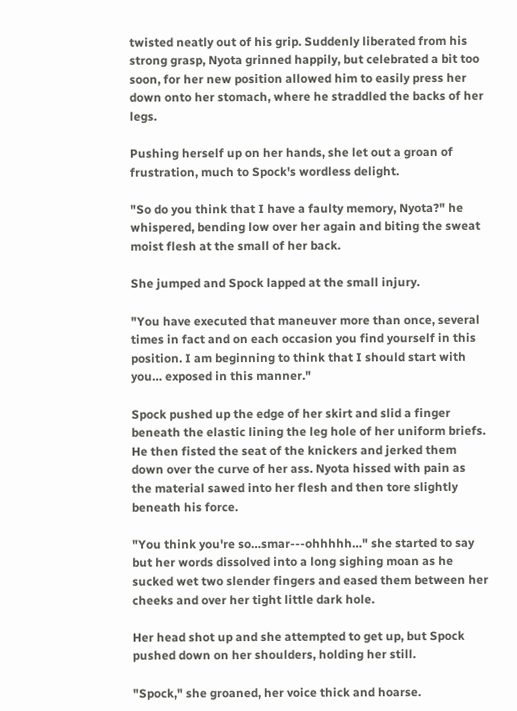twisted neatly out of his grip. Suddenly liberated from his strong grasp, Nyota grinned happily, but celebrated a bit too soon, for her new position allowed him to easily press her down onto her stomach, where he straddled the backs of her legs.

Pushing herself up on her hands, she let out a groan of frustration, much to Spock's wordless delight.

"So do you think that I have a faulty memory, Nyota?" he whispered, bending low over her again and biting the sweat moist flesh at the small of her back.

She jumped and Spock lapped at the small injury.

"You have executed that maneuver more than once, several times in fact and on each occasion you find yourself in this position. I am beginning to think that I should start with you… exposed in this manner."

Spock pushed up the edge of her skirt and slid a finger beneath the elastic lining the leg hole of her uniform briefs. He then fisted the seat of the knickers and jerked them down over the curve of her ass. Nyota hissed with pain as the material sawed into her flesh and then tore slightly beneath his force.

"You think you're so…smar---ohhhhh…" she started to say but her words dissolved into a long sighing moan as he sucked wet two slender fingers and eased them between her cheeks and over her tight little dark hole.

Her head shot up and she attempted to get up, but Spock pushed down on her shoulders, holding her still.

"Spock," she groaned, her voice thick and hoarse.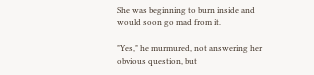She was beginning to burn inside and would soon go mad from it.

"Yes," he murmured, not answering her obvious question, but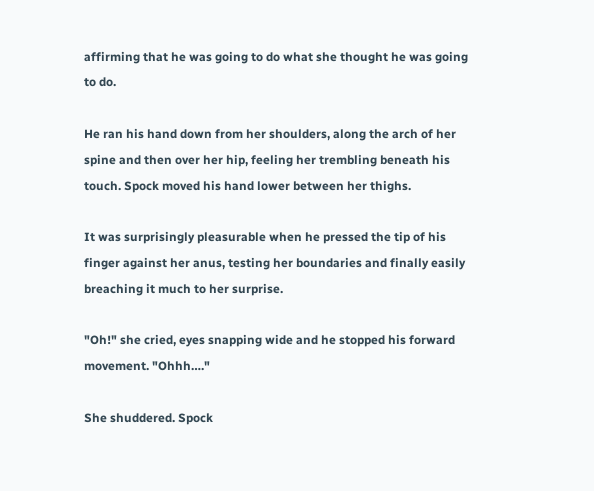affirming that he was going to do what she thought he was going to do.

He ran his hand down from her shoulders, along the arch of her spine and then over her hip, feeling her trembling beneath his touch. Spock moved his hand lower between her thighs.

It was surprisingly pleasurable when he pressed the tip of his finger against her anus, testing her boundaries and finally easily breaching it much to her surprise.

"Oh!" she cried, eyes snapping wide and he stopped his forward movement. "Ohhh…."

She shuddered. Spock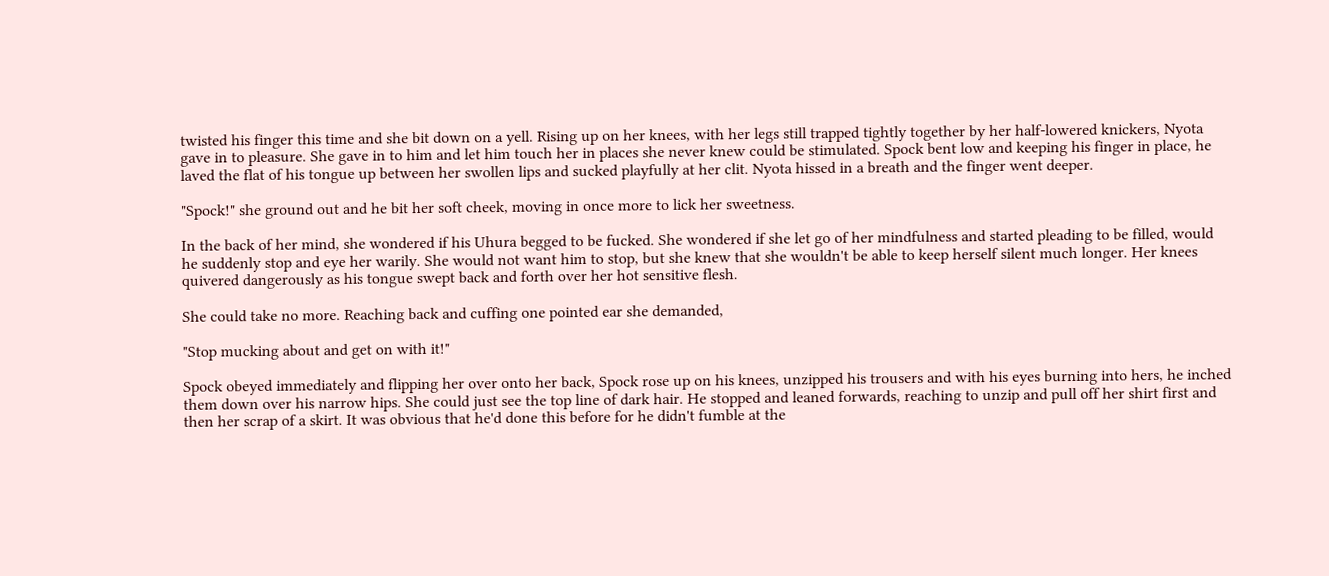twisted his finger this time and she bit down on a yell. Rising up on her knees, with her legs still trapped tightly together by her half-lowered knickers, Nyota gave in to pleasure. She gave in to him and let him touch her in places she never knew could be stimulated. Spock bent low and keeping his finger in place, he laved the flat of his tongue up between her swollen lips and sucked playfully at her clit. Nyota hissed in a breath and the finger went deeper.

"Spock!" she ground out and he bit her soft cheek, moving in once more to lick her sweetness.

In the back of her mind, she wondered if his Uhura begged to be fucked. She wondered if she let go of her mindfulness and started pleading to be filled, would he suddenly stop and eye her warily. She would not want him to stop, but she knew that she wouldn't be able to keep herself silent much longer. Her knees quivered dangerously as his tongue swept back and forth over her hot sensitive flesh.

She could take no more. Reaching back and cuffing one pointed ear she demanded,

"Stop mucking about and get on with it!"

Spock obeyed immediately and flipping her over onto her back, Spock rose up on his knees, unzipped his trousers and with his eyes burning into hers, he inched them down over his narrow hips. She could just see the top line of dark hair. He stopped and leaned forwards, reaching to unzip and pull off her shirt first and then her scrap of a skirt. It was obvious that he'd done this before for he didn't fumble at the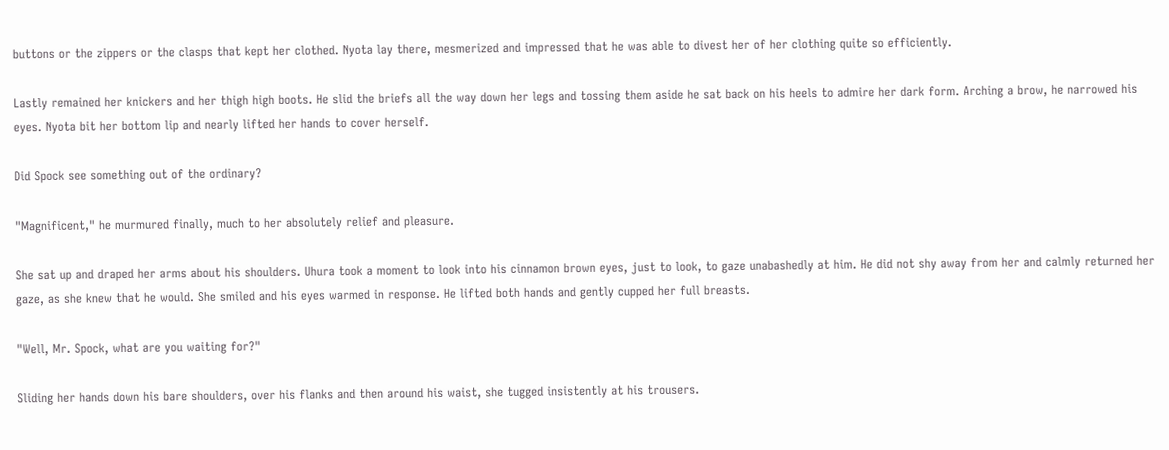buttons or the zippers or the clasps that kept her clothed. Nyota lay there, mesmerized and impressed that he was able to divest her of her clothing quite so efficiently.

Lastly remained her knickers and her thigh high boots. He slid the briefs all the way down her legs and tossing them aside he sat back on his heels to admire her dark form. Arching a brow, he narrowed his eyes. Nyota bit her bottom lip and nearly lifted her hands to cover herself.

Did Spock see something out of the ordinary?

"Magnificent," he murmured finally, much to her absolutely relief and pleasure.

She sat up and draped her arms about his shoulders. Uhura took a moment to look into his cinnamon brown eyes, just to look, to gaze unabashedly at him. He did not shy away from her and calmly returned her gaze, as she knew that he would. She smiled and his eyes warmed in response. He lifted both hands and gently cupped her full breasts.

"Well, Mr. Spock, what are you waiting for?"

Sliding her hands down his bare shoulders, over his flanks and then around his waist, she tugged insistently at his trousers.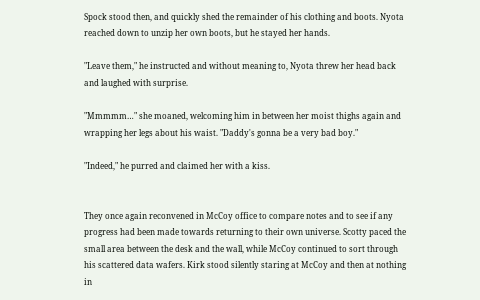Spock stood then, and quickly shed the remainder of his clothing and boots. Nyota reached down to unzip her own boots, but he stayed her hands.

"Leave them," he instructed and without meaning to, Nyota threw her head back and laughed with surprise.

"Mmmmm…" she moaned, welcoming him in between her moist thighs again and wrapping her legs about his waist. "Daddy's gonna be a very bad boy."

"Indeed," he purred and claimed her with a kiss.


They once again reconvened in McCoy office to compare notes and to see if any progress had been made towards returning to their own universe. Scotty paced the small area between the desk and the wall, while McCoy continued to sort through his scattered data wafers. Kirk stood silently staring at McCoy and then at nothing in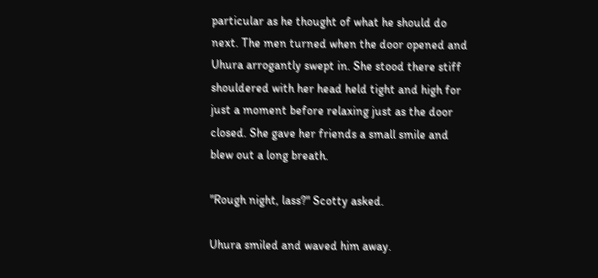particular as he thought of what he should do next. The men turned when the door opened and Uhura arrogantly swept in. She stood there stiff shouldered with her head held tight and high for just a moment before relaxing just as the door closed. She gave her friends a small smile and blew out a long breath.

"Rough night, lass?" Scotty asked.

Uhura smiled and waved him away.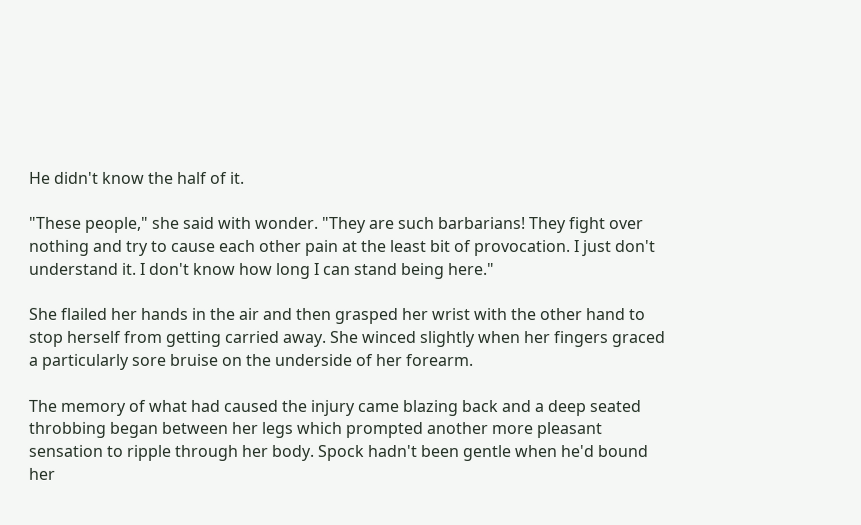He didn't know the half of it.

"These people," she said with wonder. "They are such barbarians! They fight over nothing and try to cause each other pain at the least bit of provocation. I just don't understand it. I don't know how long I can stand being here."

She flailed her hands in the air and then grasped her wrist with the other hand to stop herself from getting carried away. She winced slightly when her fingers graced a particularly sore bruise on the underside of her forearm.

The memory of what had caused the injury came blazing back and a deep seated throbbing began between her legs which prompted another more pleasant sensation to ripple through her body. Spock hadn't been gentle when he'd bound her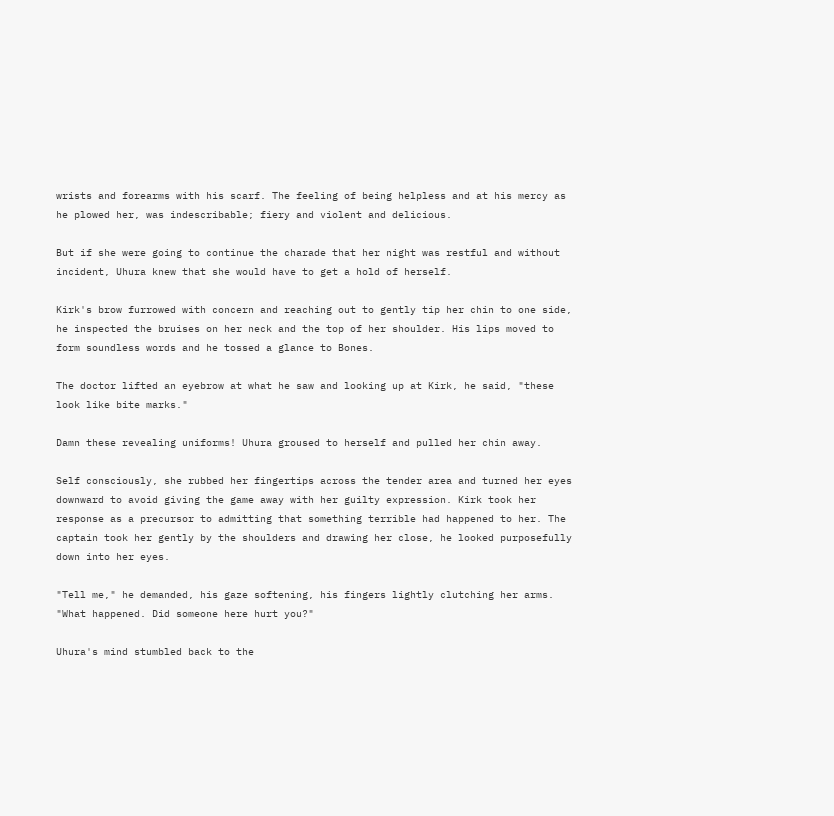wrists and forearms with his scarf. The feeling of being helpless and at his mercy as he plowed her, was indescribable; fiery and violent and delicious.

But if she were going to continue the charade that her night was restful and without incident, Uhura knew that she would have to get a hold of herself.

Kirk's brow furrowed with concern and reaching out to gently tip her chin to one side, he inspected the bruises on her neck and the top of her shoulder. His lips moved to form soundless words and he tossed a glance to Bones.

The doctor lifted an eyebrow at what he saw and looking up at Kirk, he said, "these look like bite marks."

Damn these revealing uniforms! Uhura groused to herself and pulled her chin away.

Self consciously, she rubbed her fingertips across the tender area and turned her eyes downward to avoid giving the game away with her guilty expression. Kirk took her response as a precursor to admitting that something terrible had happened to her. The captain took her gently by the shoulders and drawing her close, he looked purposefully down into her eyes.

"Tell me," he demanded, his gaze softening, his fingers lightly clutching her arms. "What happened. Did someone here hurt you?"

Uhura's mind stumbled back to the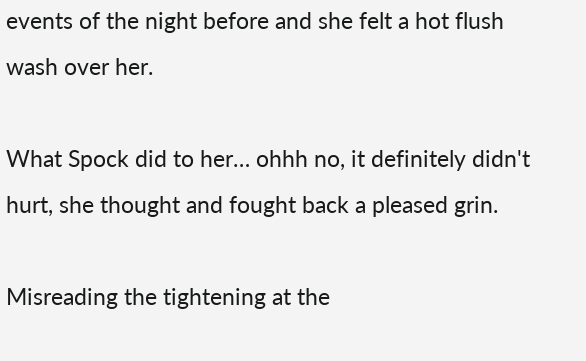events of the night before and she felt a hot flush wash over her.

What Spock did to her… ohhh no, it definitely didn't hurt, she thought and fought back a pleased grin.

Misreading the tightening at the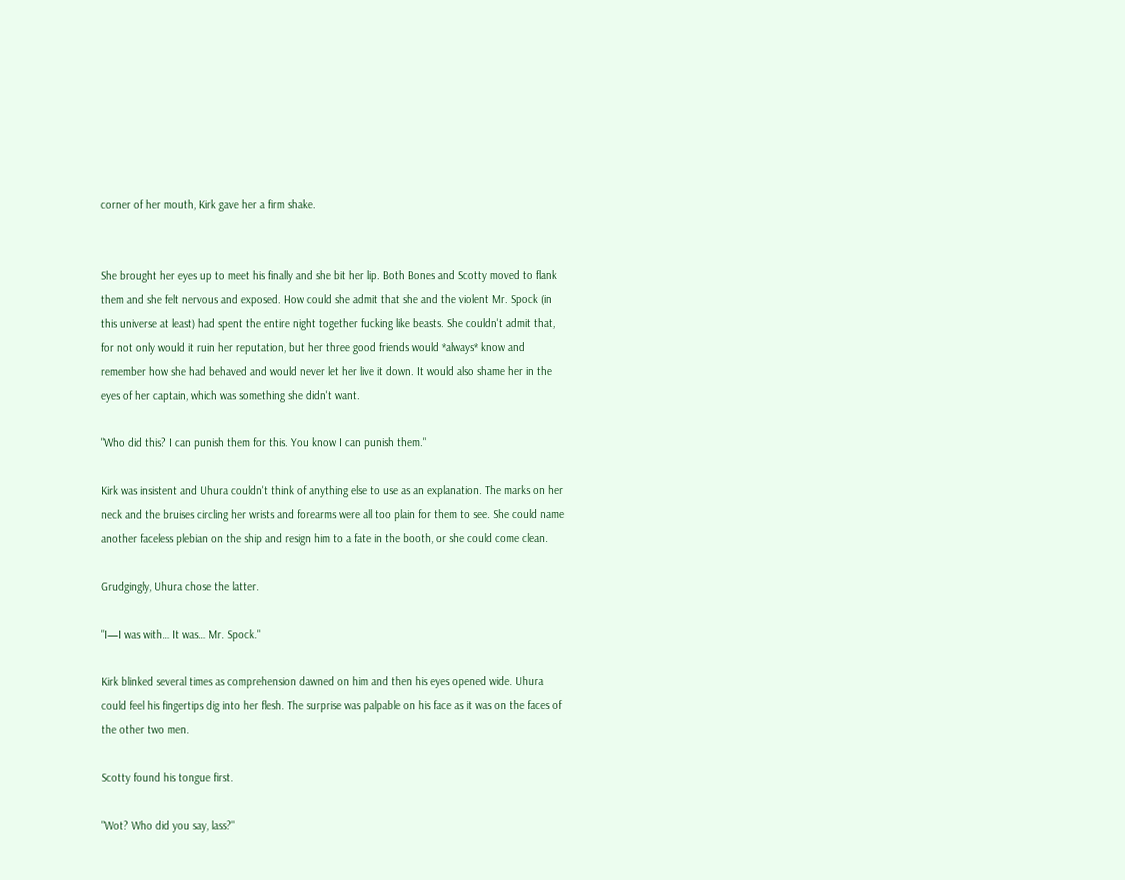corner of her mouth, Kirk gave her a firm shake.


She brought her eyes up to meet his finally and she bit her lip. Both Bones and Scotty moved to flank them and she felt nervous and exposed. How could she admit that she and the violent Mr. Spock (in this universe at least) had spent the entire night together fucking like beasts. She couldn't admit that, for not only would it ruin her reputation, but her three good friends would *always* know and remember how she had behaved and would never let her live it down. It would also shame her in the eyes of her captain, which was something she didn't want.

"Who did this? I can punish them for this. You know I can punish them."

Kirk was insistent and Uhura couldn't think of anything else to use as an explanation. The marks on her neck and the bruises circling her wrists and forearms were all too plain for them to see. She could name another faceless plebian on the ship and resign him to a fate in the booth, or she could come clean.

Grudgingly, Uhura chose the latter.

"I—I was with… It was… Mr. Spock."

Kirk blinked several times as comprehension dawned on him and then his eyes opened wide. Uhura could feel his fingertips dig into her flesh. The surprise was palpable on his face as it was on the faces of the other two men.

Scotty found his tongue first.

"Wot? Who did you say, lass?"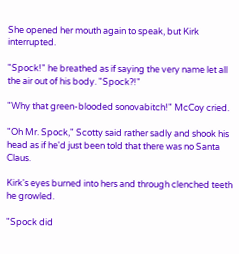She opened her mouth again to speak, but Kirk interrupted.

"Spock!" he breathed as if saying the very name let all the air out of his body. "Spock?!"

"Why that green-blooded sonovabitch!" McCoy cried.

"Oh Mr. Spock," Scotty said rather sadly and shook his head as if he'd just been told that there was no Santa Claus.

Kirk's eyes burned into hers and through clenched teeth he growled.

"Spock did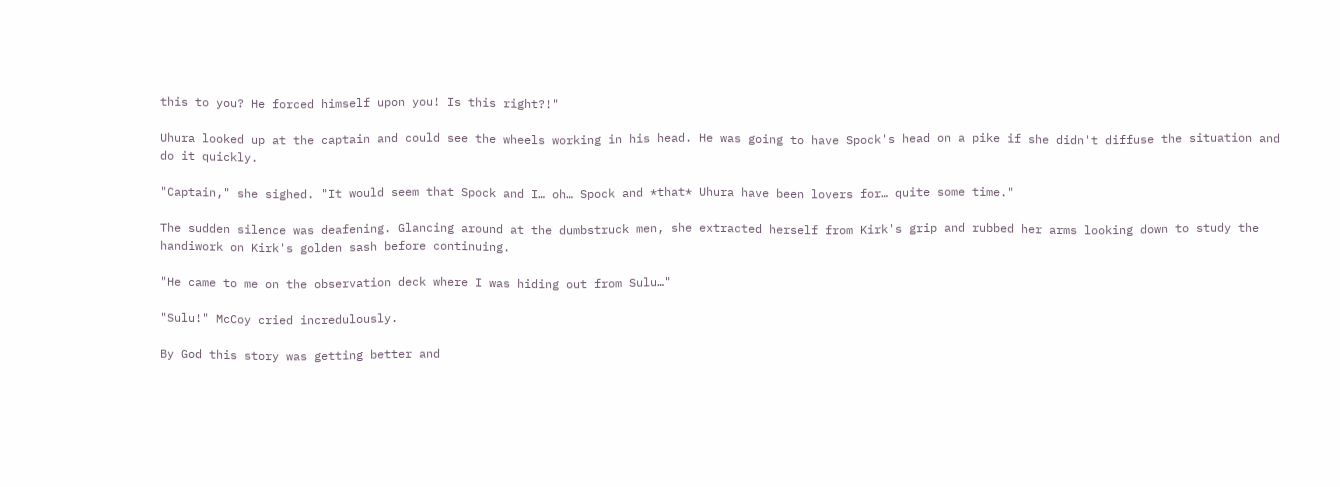this to you? He forced himself upon you! Is this right?!"

Uhura looked up at the captain and could see the wheels working in his head. He was going to have Spock's head on a pike if she didn't diffuse the situation and do it quickly.

"Captain," she sighed. "It would seem that Spock and I… oh… Spock and *that* Uhura have been lovers for… quite some time."

The sudden silence was deafening. Glancing around at the dumbstruck men, she extracted herself from Kirk's grip and rubbed her arms looking down to study the handiwork on Kirk's golden sash before continuing.

"He came to me on the observation deck where I was hiding out from Sulu…"

"Sulu!" McCoy cried incredulously.

By God this story was getting better and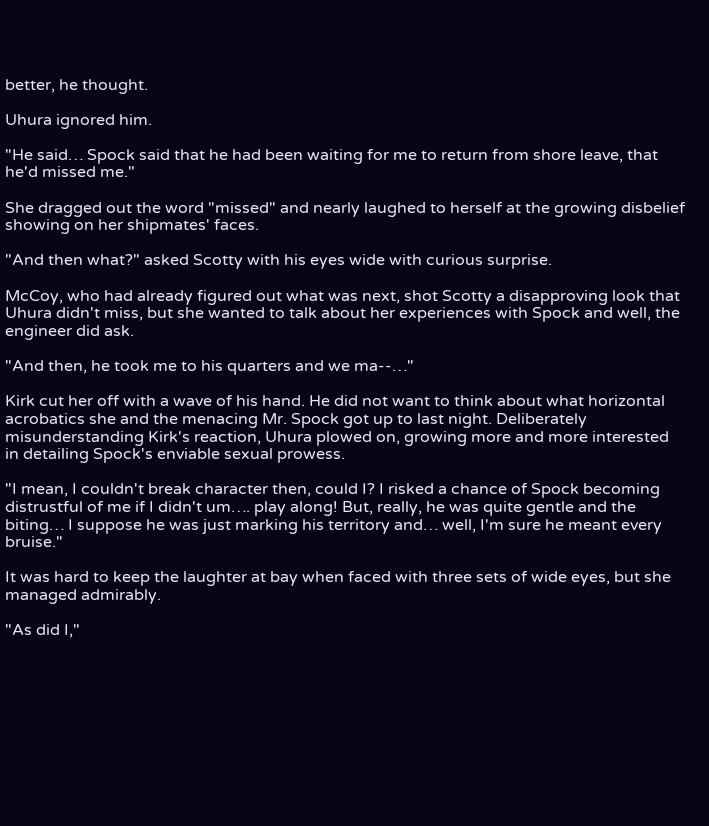better, he thought.

Uhura ignored him.

"He said… Spock said that he had been waiting for me to return from shore leave, that he'd missed me."

She dragged out the word "missed" and nearly laughed to herself at the growing disbelief showing on her shipmates' faces.

"And then what?" asked Scotty with his eyes wide with curious surprise.

McCoy, who had already figured out what was next, shot Scotty a disapproving look that Uhura didn't miss, but she wanted to talk about her experiences with Spock and well, the engineer did ask.

"And then, he took me to his quarters and we ma--…"

Kirk cut her off with a wave of his hand. He did not want to think about what horizontal acrobatics she and the menacing Mr. Spock got up to last night. Deliberately misunderstanding Kirk's reaction, Uhura plowed on, growing more and more interested in detailing Spock's enviable sexual prowess.

"I mean, I couldn't break character then, could I? I risked a chance of Spock becoming distrustful of me if I didn't um…. play along! But, really, he was quite gentle and the biting… I suppose he was just marking his territory and… well, I'm sure he meant every bruise."

It was hard to keep the laughter at bay when faced with three sets of wide eyes, but she managed admirably.

"As did I,"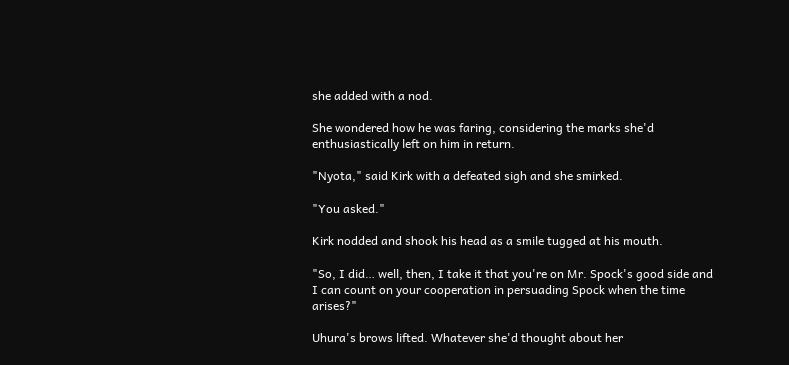she added with a nod.

She wondered how he was faring, considering the marks she'd enthusiastically left on him in return.

"Nyota," said Kirk with a defeated sigh and she smirked.

"You asked."

Kirk nodded and shook his head as a smile tugged at his mouth.

"So, I did… well, then, I take it that you're on Mr. Spock's good side and I can count on your cooperation in persuading Spock when the time arises?"

Uhura's brows lifted. Whatever she'd thought about her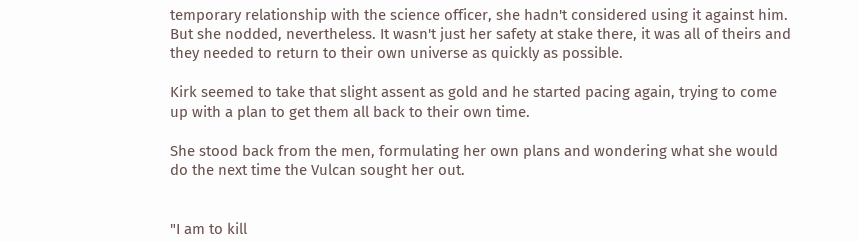temporary relationship with the science officer, she hadn't considered using it against him. But she nodded, nevertheless. It wasn't just her safety at stake there, it was all of theirs and they needed to return to their own universe as quickly as possible.

Kirk seemed to take that slight assent as gold and he started pacing again, trying to come up with a plan to get them all back to their own time.

She stood back from the men, formulating her own plans and wondering what she would do the next time the Vulcan sought her out.


"I am to kill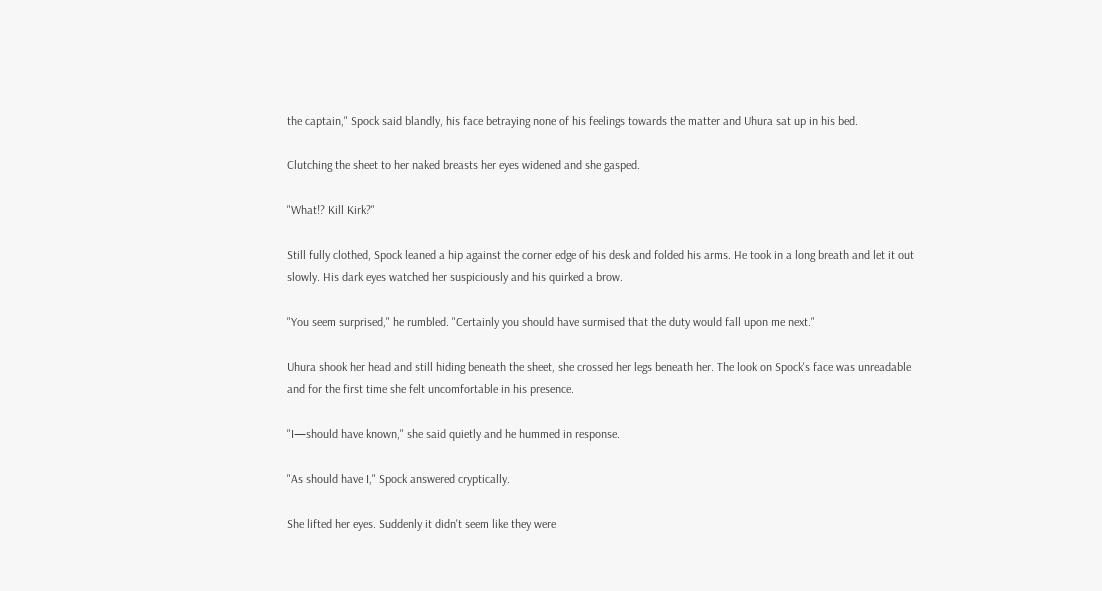the captain," Spock said blandly, his face betraying none of his feelings towards the matter and Uhura sat up in his bed.

Clutching the sheet to her naked breasts her eyes widened and she gasped.

"What!? Kill Kirk?"

Still fully clothed, Spock leaned a hip against the corner edge of his desk and folded his arms. He took in a long breath and let it out slowly. His dark eyes watched her suspiciously and his quirked a brow.

"You seem surprised," he rumbled. "Certainly you should have surmised that the duty would fall upon me next."

Uhura shook her head and still hiding beneath the sheet, she crossed her legs beneath her. The look on Spock's face was unreadable and for the first time she felt uncomfortable in his presence.

"I—should have known," she said quietly and he hummed in response.

"As should have I," Spock answered cryptically.

She lifted her eyes. Suddenly it didn't seem like they were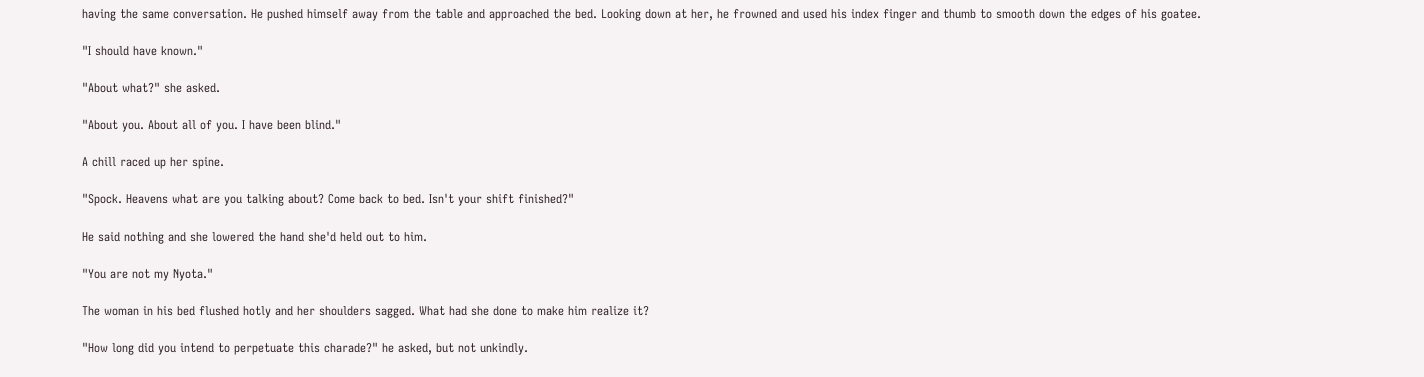having the same conversation. He pushed himself away from the table and approached the bed. Looking down at her, he frowned and used his index finger and thumb to smooth down the edges of his goatee.

"I should have known."

"About what?" she asked.

"About you. About all of you. I have been blind."

A chill raced up her spine.

"Spock. Heavens what are you talking about? Come back to bed. Isn't your shift finished?"

He said nothing and she lowered the hand she'd held out to him.

"You are not my Nyota."

The woman in his bed flushed hotly and her shoulders sagged. What had she done to make him realize it?

"How long did you intend to perpetuate this charade?" he asked, but not unkindly.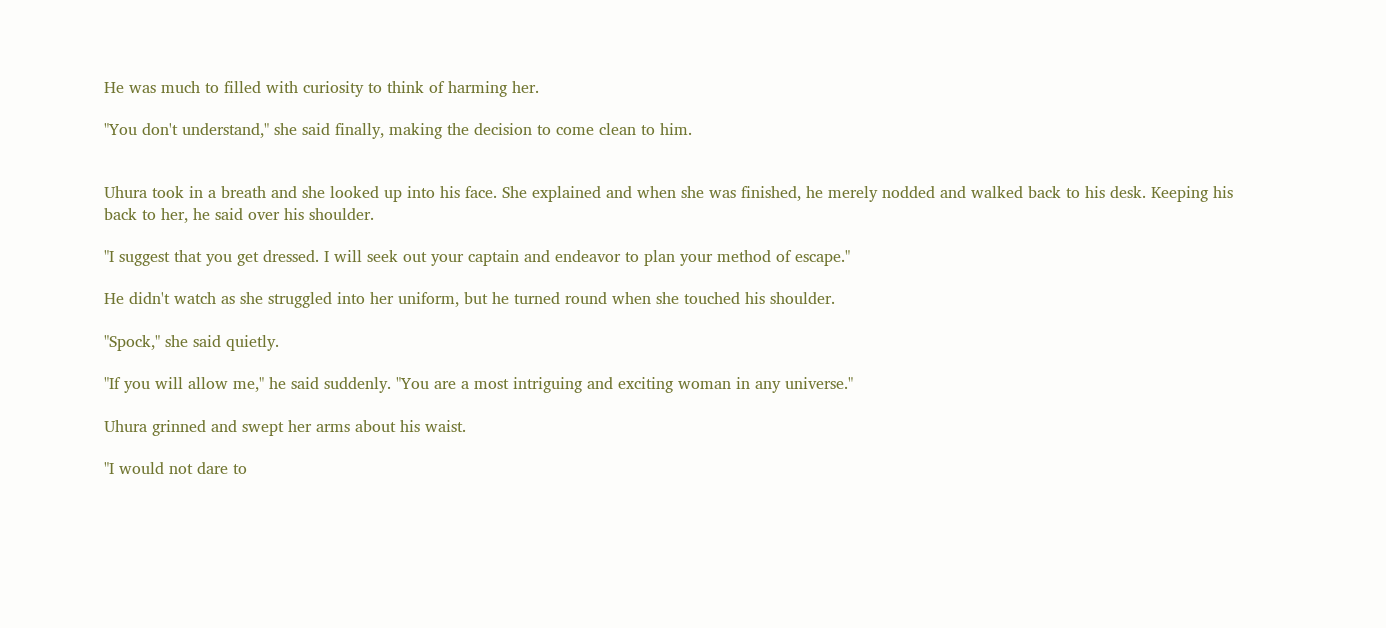He was much to filled with curiosity to think of harming her.

"You don't understand," she said finally, making the decision to come clean to him.


Uhura took in a breath and she looked up into his face. She explained and when she was finished, he merely nodded and walked back to his desk. Keeping his back to her, he said over his shoulder.

"I suggest that you get dressed. I will seek out your captain and endeavor to plan your method of escape."

He didn't watch as she struggled into her uniform, but he turned round when she touched his shoulder.

"Spock," she said quietly.

"If you will allow me," he said suddenly. "You are a most intriguing and exciting woman in any universe."

Uhura grinned and swept her arms about his waist.

"I would not dare to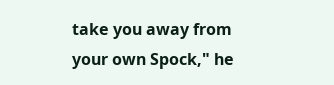take you away from your own Spock," he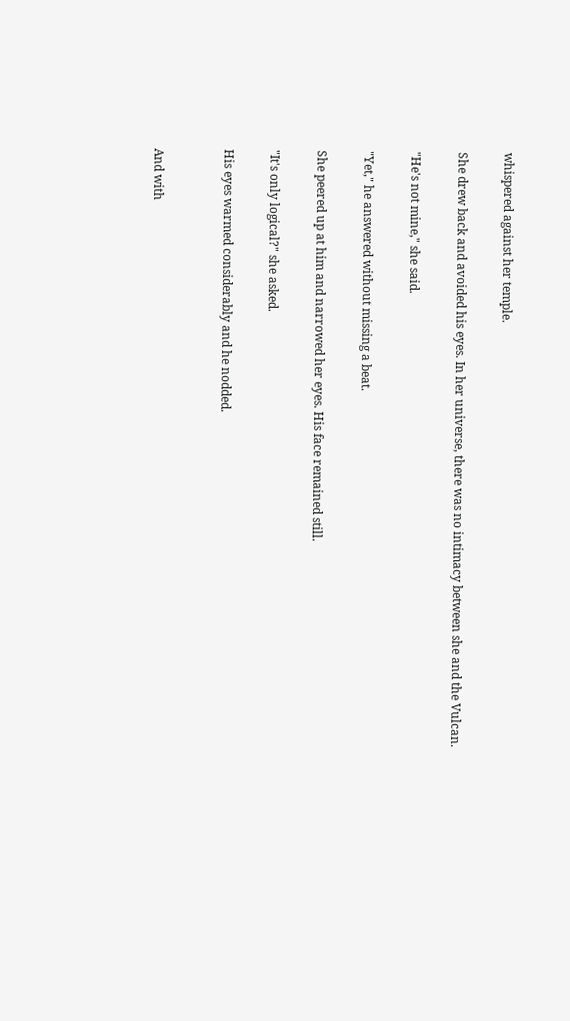whispered against her temple.

She drew back and avoided his eyes. In her universe, there was no intimacy between she and the Vulcan.

"He's not mine," she said.

"Yet," he answered without missing a beat.

She peered up at him and narrowed her eyes. His face remained still.

"It's only logical?" she asked.

His eyes warmed considerably and he nodded.


And with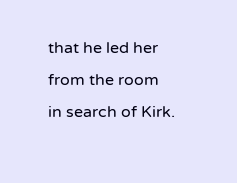that he led her from the room in search of Kirk.